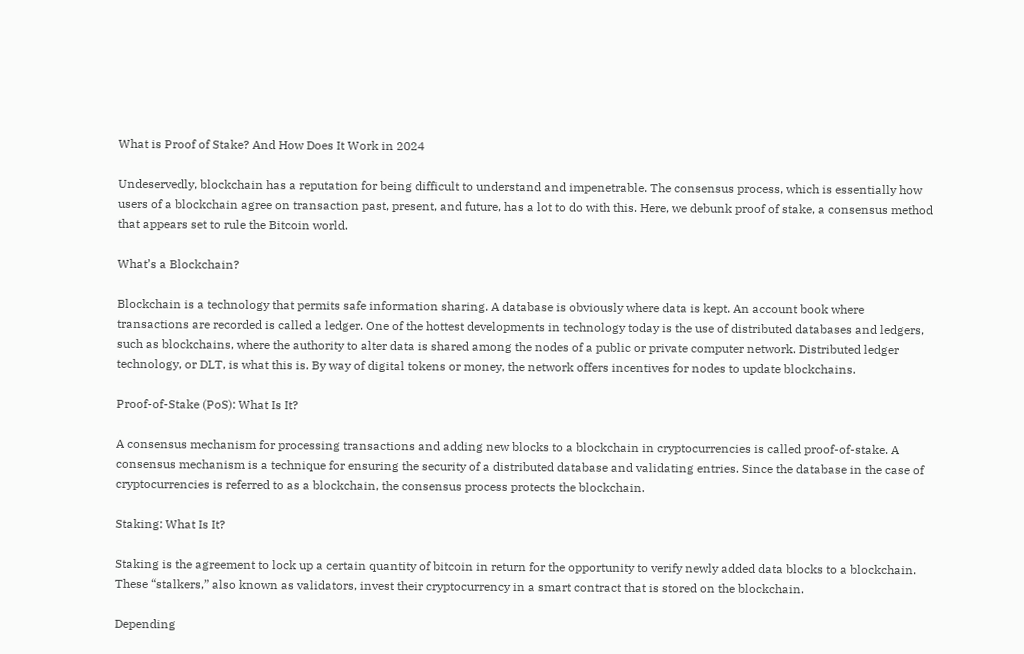What is Proof of Stake? And How Does It Work in 2024

Undeservedly, blockchain has a reputation for being difficult to understand and impenetrable. The consensus process, which is essentially how users of a blockchain agree on transaction past, present, and future, has a lot to do with this. Here, we debunk proof of stake, a consensus method that appears set to rule the Bitcoin world.

What’s a Blockchain?

Blockchain is a technology that permits safe information sharing. A database is obviously where data is kept. An account book where transactions are recorded is called a ledger. One of the hottest developments in technology today is the use of distributed databases and ledgers, such as blockchains, where the authority to alter data is shared among the nodes of a public or private computer network. Distributed ledger technology, or DLT, is what this is. By way of digital tokens or money, the network offers incentives for nodes to update blockchains.

Proof-of-Stake (PoS): What Is It?

A consensus mechanism for processing transactions and adding new blocks to a blockchain in cryptocurrencies is called proof-of-stake. A consensus mechanism is a technique for ensuring the security of a distributed database and validating entries. Since the database in the case of cryptocurrencies is referred to as a blockchain, the consensus process protects the blockchain.

Staking: What Is It?

Staking is the agreement to lock up a certain quantity of bitcoin in return for the opportunity to verify newly added data blocks to a blockchain. These “stalkers,” also known as validators, invest their cryptocurrency in a smart contract that is stored on the blockchain.

Depending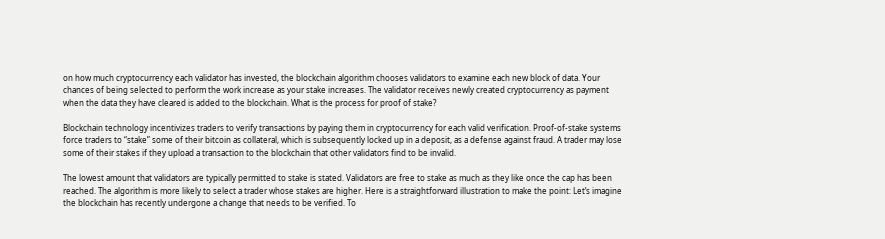on how much cryptocurrency each validator has invested, the blockchain algorithm chooses validators to examine each new block of data. Your chances of being selected to perform the work increase as your stake increases. The validator receives newly created cryptocurrency as payment when the data they have cleared is added to the blockchain. What is the process for proof of stake?

Blockchain technology incentivizes traders to verify transactions by paying them in cryptocurrency for each valid verification. Proof-of-stake systems force traders to “stake” some of their bitcoin as collateral, which is subsequently locked up in a deposit, as a defense against fraud. A trader may lose some of their stakes if they upload a transaction to the blockchain that other validators find to be invalid.

The lowest amount that validators are typically permitted to stake is stated. Validators are free to stake as much as they like once the cap has been reached. The algorithm is more likely to select a trader whose stakes are higher. Here is a straightforward illustration to make the point: Let’s imagine the blockchain has recently undergone a change that needs to be verified. To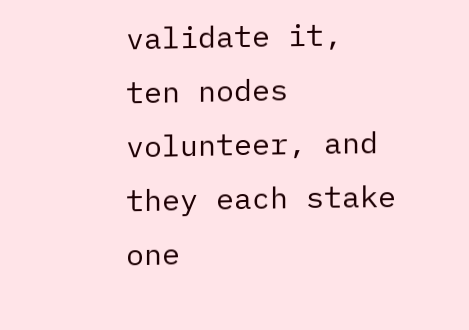validate it, ten nodes volunteer, and they each stake one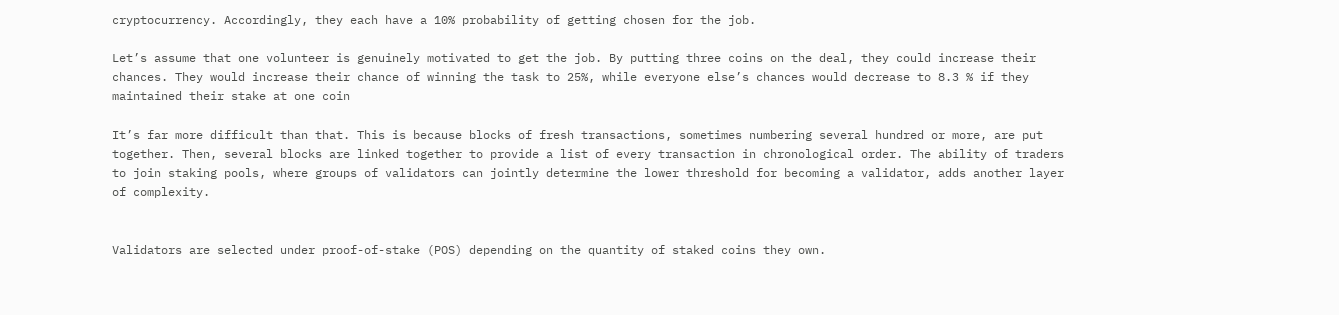cryptocurrency. Accordingly, they each have a 10% probability of getting chosen for the job.

Let’s assume that one volunteer is genuinely motivated to get the job. By putting three coins on the deal, they could increase their chances. They would increase their chance of winning the task to 25%, while everyone else’s chances would decrease to 8.3 % if they maintained their stake at one coin

It’s far more difficult than that. This is because blocks of fresh transactions, sometimes numbering several hundred or more, are put together. Then, several blocks are linked together to provide a list of every transaction in chronological order. The ability of traders to join staking pools, where groups of validators can jointly determine the lower threshold for becoming a validator, adds another layer of complexity.


Validators are selected under proof-of-stake (POS) depending on the quantity of staked coins they own.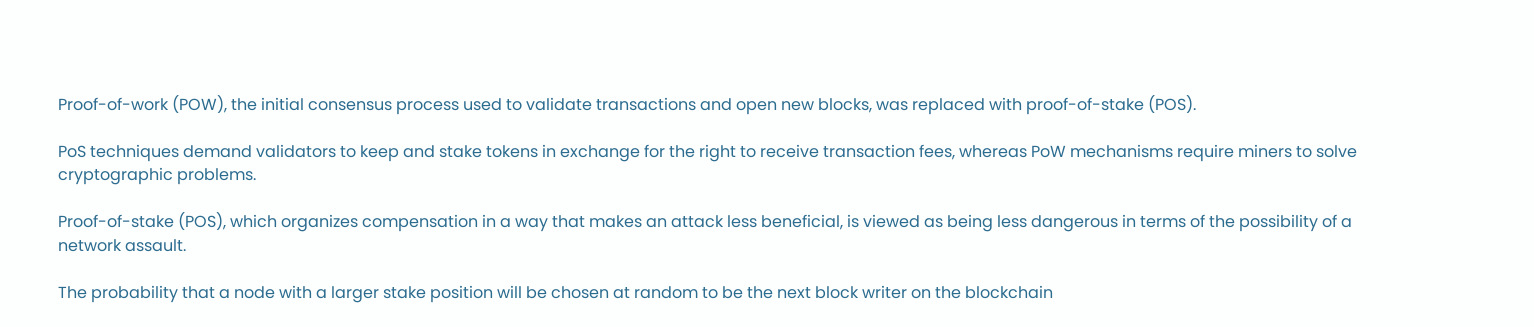Proof-of-work (POW), the initial consensus process used to validate transactions and open new blocks, was replaced with proof-of-stake (POS).

PoS techniques demand validators to keep and stake tokens in exchange for the right to receive transaction fees, whereas PoW mechanisms require miners to solve cryptographic problems.

Proof-of-stake (POS), which organizes compensation in a way that makes an attack less beneficial, is viewed as being less dangerous in terms of the possibility of a network assault.

The probability that a node with a larger stake position will be chosen at random to be the next block writer on the blockchain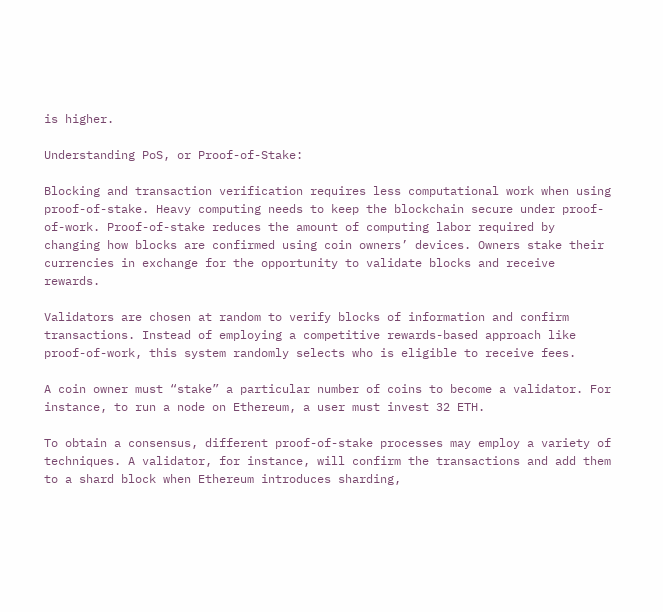is higher.

Understanding PoS, or Proof-of-Stake:

Blocking and transaction verification requires less computational work when using proof-of-stake. Heavy computing needs to keep the blockchain secure under proof-of-work. Proof-of-stake reduces the amount of computing labor required by changing how blocks are confirmed using coin owners’ devices. Owners stake their currencies in exchange for the opportunity to validate blocks and receive rewards.

Validators are chosen at random to verify blocks of information and confirm transactions. Instead of employing a competitive rewards-based approach like proof-of-work, this system randomly selects who is eligible to receive fees.

A coin owner must “stake” a particular number of coins to become a validator. For instance, to run a node on Ethereum, a user must invest 32 ETH.

To obtain a consensus, different proof-of-stake processes may employ a variety of techniques. A validator, for instance, will confirm the transactions and add them to a shard block when Ethereum introduces sharding,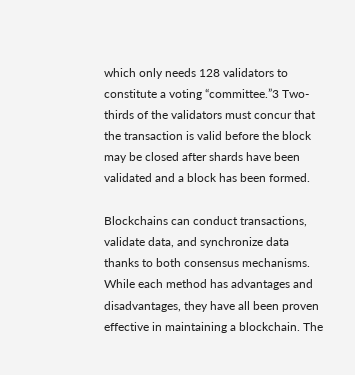which only needs 128 validators to constitute a voting “committee.”3 Two-thirds of the validators must concur that the transaction is valid before the block may be closed after shards have been validated and a block has been formed.

Blockchains can conduct transactions, validate data, and synchronize data thanks to both consensus mechanisms. While each method has advantages and disadvantages, they have all been proven effective in maintaining a blockchain. The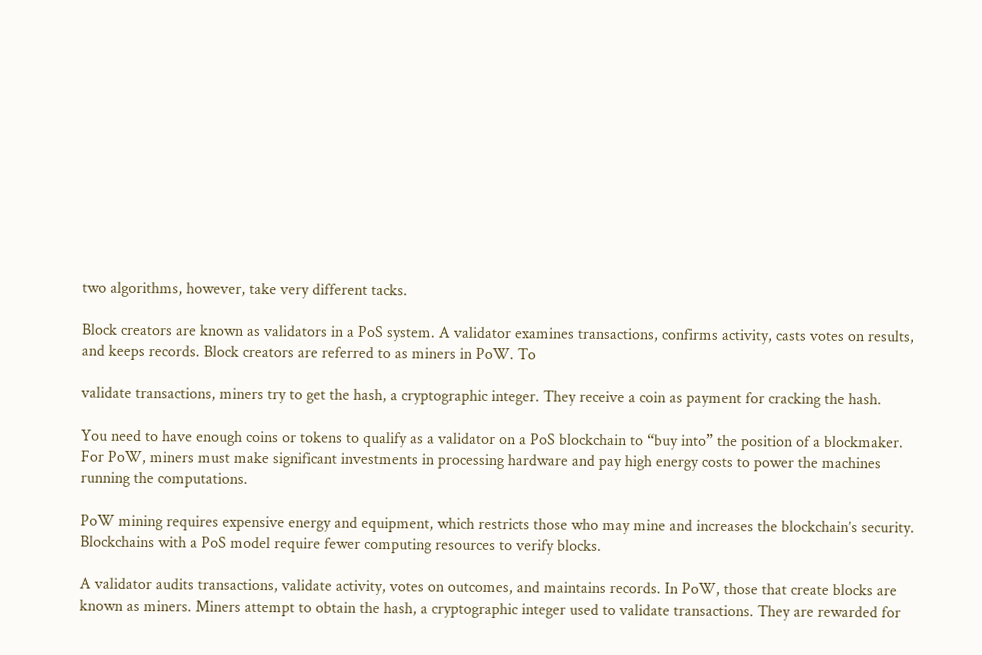two algorithms, however, take very different tacks.

Block creators are known as validators in a PoS system. A validator examines transactions, confirms activity, casts votes on results, and keeps records. Block creators are referred to as miners in PoW. To

validate transactions, miners try to get the hash, a cryptographic integer. They receive a coin as payment for cracking the hash.

You need to have enough coins or tokens to qualify as a validator on a PoS blockchain to “buy into” the position of a blockmaker. For PoW, miners must make significant investments in processing hardware and pay high energy costs to power the machines running the computations.

PoW mining requires expensive energy and equipment, which restricts those who may mine and increases the blockchain’s security. Blockchains with a PoS model require fewer computing resources to verify blocks.

A validator audits transactions, validate activity, votes on outcomes, and maintains records. In PoW, those that create blocks are known as miners. Miners attempt to obtain the hash, a cryptographic integer used to validate transactions. They are rewarded for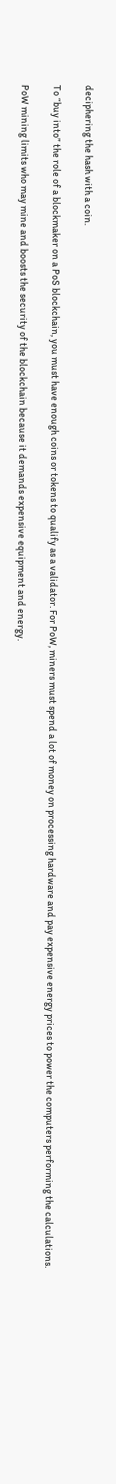deciphering the hash with a coin.

To “buy into” the role of a blockmaker on a PoS blockchain, you must have enough coins or tokens to qualify as a validator. For PoW, miners must spend a lot of money on processing hardware and pay expensive energy prices to power the computers performing the calculations.

PoW mining limits who may mine and boosts the security of the blockchain because it demands expensive equipment and energy.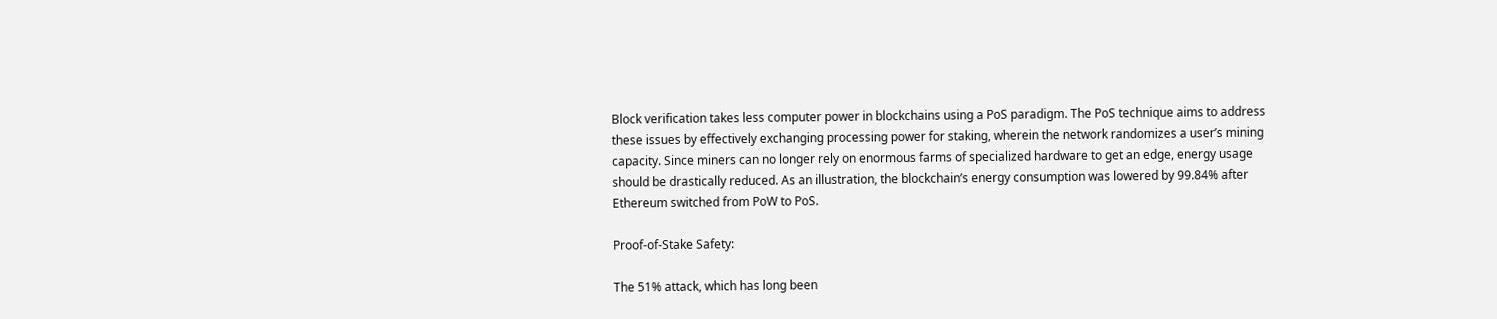Block verification takes less computer power in blockchains using a PoS paradigm. The PoS technique aims to address these issues by effectively exchanging processing power for staking, wherein the network randomizes a user’s mining capacity. Since miners can no longer rely on enormous farms of specialized hardware to get an edge, energy usage should be drastically reduced. As an illustration, the blockchain’s energy consumption was lowered by 99.84% after Ethereum switched from PoW to PoS.

Proof-of-Stake Safety:

The 51% attack, which has long been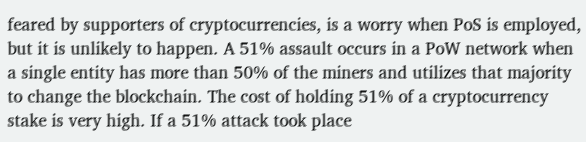feared by supporters of cryptocurrencies, is a worry when PoS is employed, but it is unlikely to happen. A 51% assault occurs in a PoW network when a single entity has more than 50% of the miners and utilizes that majority to change the blockchain. The cost of holding 51% of a cryptocurrency stake is very high. If a 51% attack took place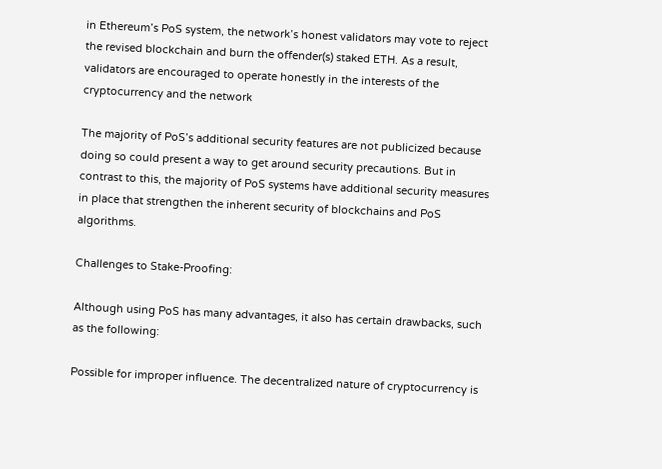in Ethereum’s PoS system, the network’s honest validators may vote to reject the revised blockchain and burn the offender(s) staked ETH. As a result, validators are encouraged to operate honestly in the interests of the cryptocurrency and the network

The majority of PoS’s additional security features are not publicized because doing so could present a way to get around security precautions. But in contrast to this, the majority of PoS systems have additional security measures in place that strengthen the inherent security of blockchains and PoS algorithms.

Challenges to Stake-Proofing:

Although using PoS has many advantages, it also has certain drawbacks, such as the following:

Possible for improper influence. The decentralized nature of cryptocurrency is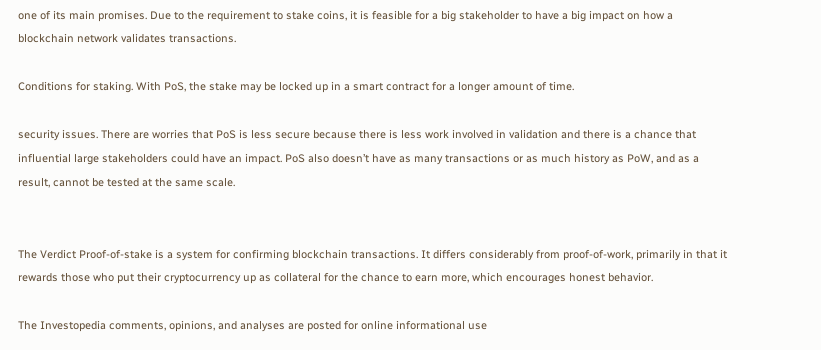one of its main promises. Due to the requirement to stake coins, it is feasible for a big stakeholder to have a big impact on how a blockchain network validates transactions.

Conditions for staking. With PoS, the stake may be locked up in a smart contract for a longer amount of time.

security issues. There are worries that PoS is less secure because there is less work involved in validation and there is a chance that influential large stakeholders could have an impact. PoS also doesn’t have as many transactions or as much history as PoW, and as a result, cannot be tested at the same scale.


The Verdict Proof-of-stake is a system for confirming blockchain transactions. It differs considerably from proof-of-work, primarily in that it rewards those who put their cryptocurrency up as collateral for the chance to earn more, which encourages honest behavior.

The Investopedia comments, opinions, and analyses are posted for online informational use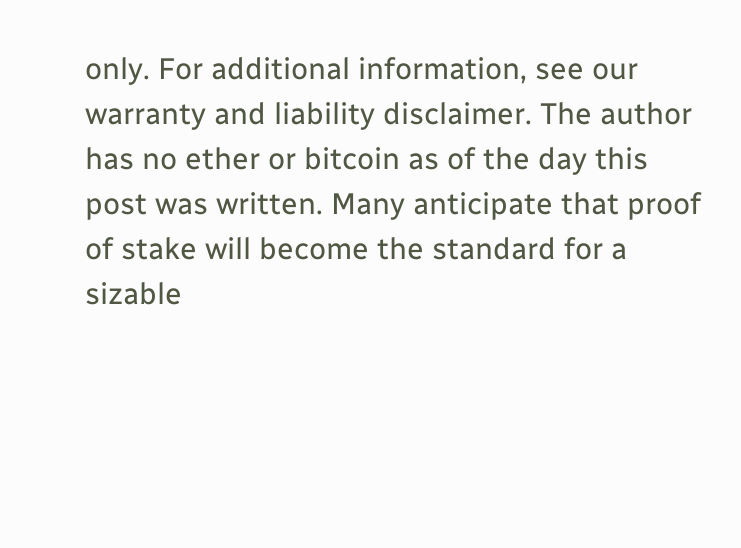only. For additional information, see our warranty and liability disclaimer. The author has no ether or bitcoin as of the day this post was written. Many anticipate that proof of stake will become the standard for a sizable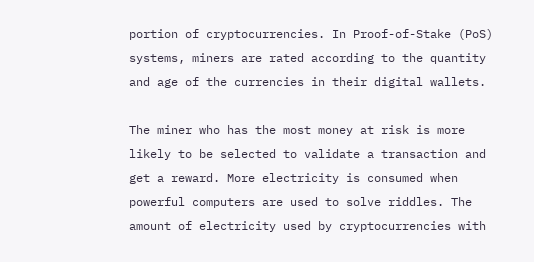portion of cryptocurrencies. In Proof-of-Stake (PoS) systems, miners are rated according to the quantity and age of the currencies in their digital wallets.

The miner who has the most money at risk is more likely to be selected to validate a transaction and get a reward. More electricity is consumed when powerful computers are used to solve riddles. The amount of electricity used by cryptocurrencies with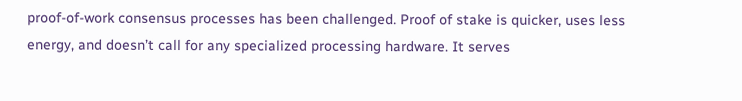proof-of-work consensus processes has been challenged. Proof of stake is quicker, uses less energy, and doesn’t call for any specialized processing hardware. It serves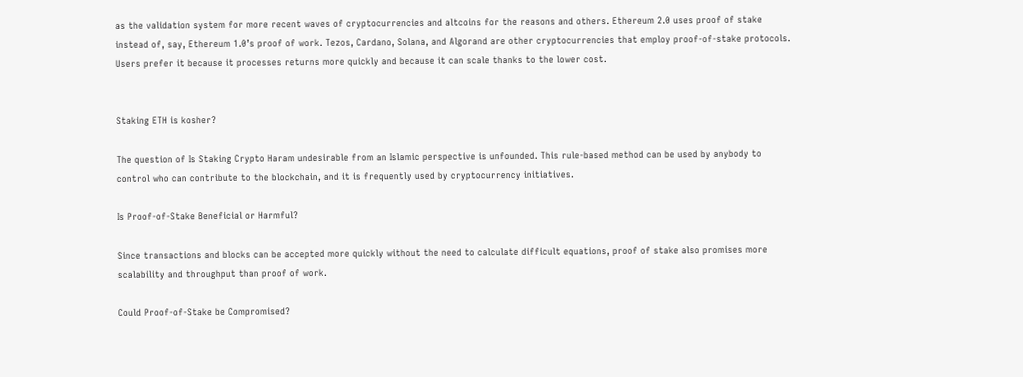as the validation system for more recent waves of cryptocurrencies and altcoins for the reasons and others. Ethereum 2.0 uses proof of stake instead of, say, Ethereum 1.0’s proof of work. Tezos, Cardano, Solana, and Algorand are other cryptocurrencies that employ proof-of-stake protocols. Users prefer it because it processes returns more quickly and because it can scale thanks to the lower cost.


Staking ETH is kosher?

The question of Is Staking Crypto Haram undesirable from an Islamic perspective is unfounded. This rule-based method can be used by anybody to control who can contribute to the blockchain, and it is frequently used by cryptocurrency initiatives.

Is Proof-of-Stake Beneficial or Harmful?

Since transactions and blocks can be accepted more quickly without the need to calculate difficult equations, proof of stake also promises more scalability and throughput than proof of work.

Could Proof-of-Stake be Compromised?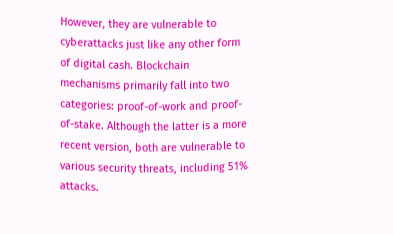However, they are vulnerable to cyberattacks just like any other form of digital cash. Blockchain mechanisms primarily fall into two categories: proof-of-work and proof-of-stake. Although the latter is a more recent version, both are vulnerable to various security threats, including 51% attacks.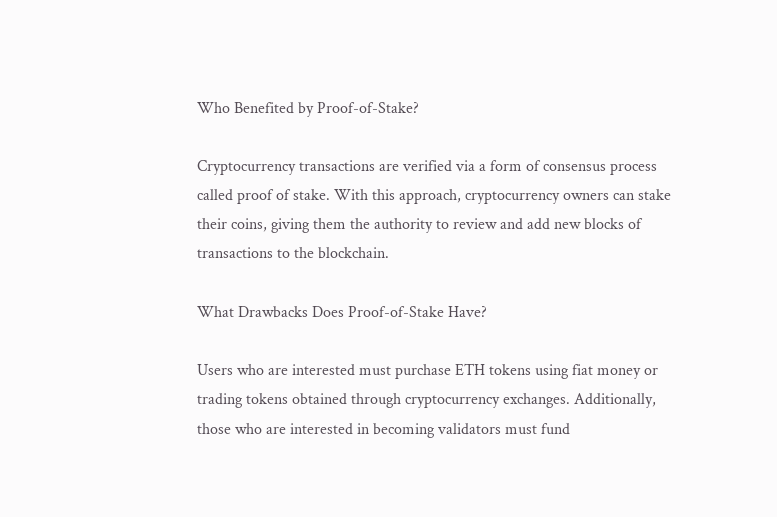Who Benefited by Proof-of-Stake?

Cryptocurrency transactions are verified via a form of consensus process called proof of stake. With this approach, cryptocurrency owners can stake their coins, giving them the authority to review and add new blocks of transactions to the blockchain.

What Drawbacks Does Proof-of-Stake Have?

Users who are interested must purchase ETH tokens using fiat money or trading tokens obtained through cryptocurrency exchanges. Additionally, those who are interested in becoming validators must fund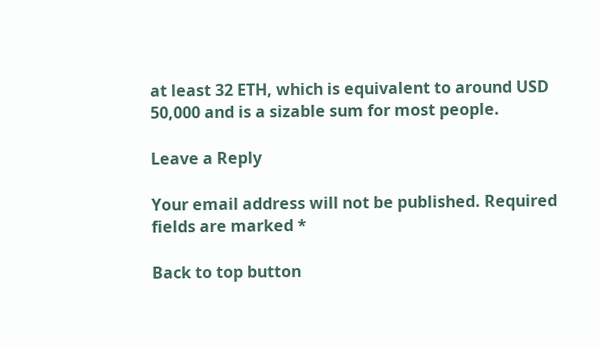at least 32 ETH, which is equivalent to around USD 50,000 and is a sizable sum for most people.

Leave a Reply

Your email address will not be published. Required fields are marked *

Back to top button